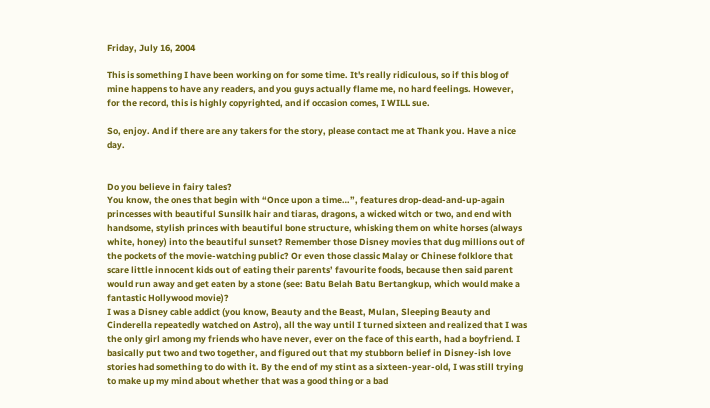Friday, July 16, 2004

This is something I have been working on for some time. It's really ridiculous, so if this blog of mine happens to have any readers, and you guys actually flame me, no hard feelings. However, for the record, this is highly copyrighted, and if occasion comes, I WILL sue.

So, enjoy. And if there are any takers for the story, please contact me at Thank you. Have a nice day.


Do you believe in fairy tales?
You know, the ones that begin with “Once upon a time…”, features drop-dead-and-up-again princesses with beautiful Sunsilk hair and tiaras, dragons, a wicked witch or two, and end with handsome, stylish princes with beautiful bone structure, whisking them on white horses (always white, honey) into the beautiful sunset? Remember those Disney movies that dug millions out of the pockets of the movie-watching public? Or even those classic Malay or Chinese folklore that scare little innocent kids out of eating their parents’ favourite foods, because then said parent would run away and get eaten by a stone (see: Batu Belah Batu Bertangkup, which would make a fantastic Hollywood movie)?
I was a Disney cable addict (you know, Beauty and the Beast, Mulan, Sleeping Beauty and Cinderella repeatedly watched on Astro), all the way until I turned sixteen and realized that I was the only girl among my friends who have never, ever on the face of this earth, had a boyfriend. I basically put two and two together, and figured out that my stubborn belief in Disney-ish love stories had something to do with it. By the end of my stint as a sixteen-year-old, I was still trying to make up my mind about whether that was a good thing or a bad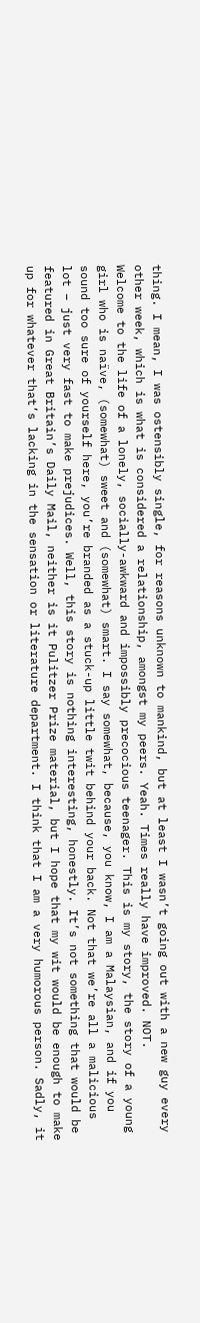thing. I mean, I was ostensibly single, for reasons unknown to mankind, but at least I wasn’t going out with a new guy every other week, which is what is considered a relationship, amongst my peers. Yeah. Times really have improved. NOT.
Welcome to the life of a lonely, socially-awkward and impossibly precocious teenager. This is my story, the story of a young girl who is naïve, (somewhat) sweet and (somewhat) smart. I say somewhat, because, you know, I am a Malaysian, and if you sound too sure of yourself here, you’re branded as a stuck-up little twit behind your back. Not that we’re all a malicious lot – just very fast to make prejudices. Well, this story is nothing interesting, honestly. It’s not something that would be featured in Great Britain’s Daily Mail, neither is it Pulitzer Prize material, but I hope that my wit would be enough to make up for whatever that’s lacking in the sensation or literature department. I think that I am a very humorous person. Sadly, it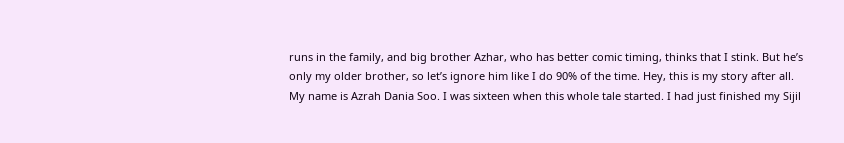runs in the family, and big brother Azhar, who has better comic timing, thinks that I stink. But he’s only my older brother, so let’s ignore him like I do 90% of the time. Hey, this is my story after all.
My name is Azrah Dania Soo. I was sixteen when this whole tale started. I had just finished my Sijil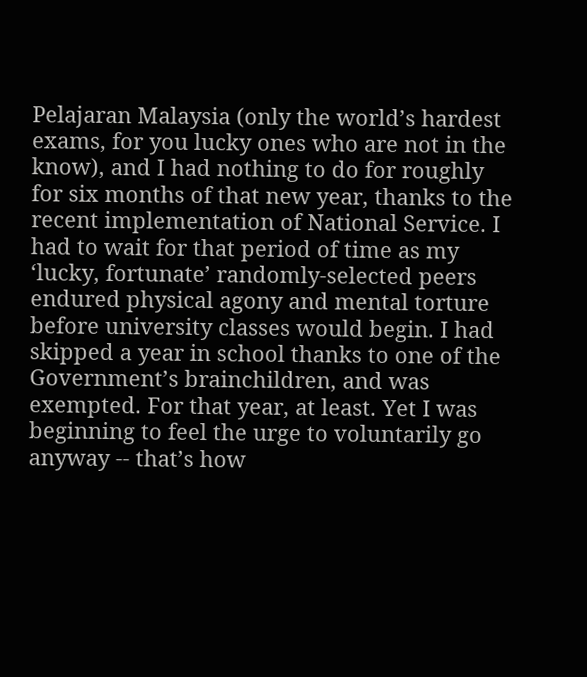Pelajaran Malaysia (only the world’s hardest exams, for you lucky ones who are not in the know), and I had nothing to do for roughly for six months of that new year, thanks to the recent implementation of National Service. I had to wait for that period of time as my ‘lucky, fortunate’ randomly-selected peers endured physical agony and mental torture before university classes would begin. I had skipped a year in school thanks to one of the Government’s brainchildren, and was exempted. For that year, at least. Yet I was beginning to feel the urge to voluntarily go anyway -- that’s how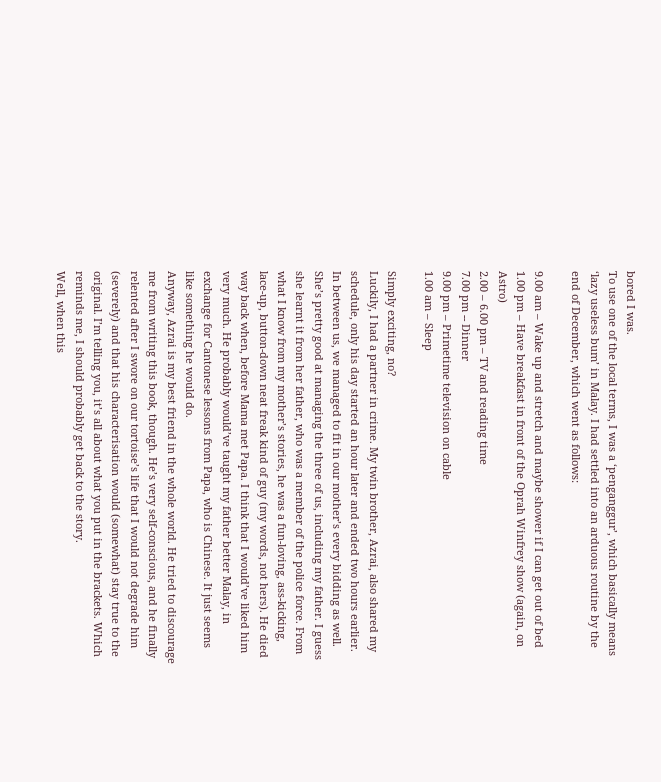bored I was.
To use one of the local terms, I was a ‘penganggur’, which basically means ‘lazy useless bum’ in Malay. I had settled into an arduous routine by the end of December, which went as follows:

9.00 am – Wake up and stretch and maybe shower if I can get out of bed
1.00 pm – Have breakfast in front of the Oprah Winfrey show (again, on Astro)
2.00 – 6.00 pm – TV and reading time
7.00 pm -- Dinner
9.00 pm – Primetime television on cable
1.00 am – Sleep

Simply exciting, no?
Luckily, I had a partner in crime. My twin brother, Azrai, also shared my schedule, only his day started an hour later and ended two hours earlier. In between us, we managed to fit in our mother’s every bidding as well. She’s pretty good at managing the three of us, including my father. I guess she learnt it from her father, who was a member of the police force. From what I know from my mother’s stories, he was a fun-loving, ass-kicking, lace-up, button-down neat freak kind of guy (my words, not hers). He died way back when, before Mama met Papa. I think that I would’ve liked him very much. He probably would’ve taught my father better Malay, in exchange for Cantonese lessons from Papa, who is Chinese. It just seems like something he would do.
Anyway, Azrai is my best friend in the whole world. He tried to discourage me from writing this book, though. He’s very self-conscious, and he finally relented after I swore on our tortoise’s life that I would not degrade him (severely) and that his characterisation would (somewhat) stay true to the original. I’m telling you, it’s all about what you put in the brackets. Which reminds me, I should probably get back to the story.
Well, when this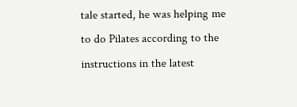tale started, he was helping me to do Pilates according to the instructions in the latest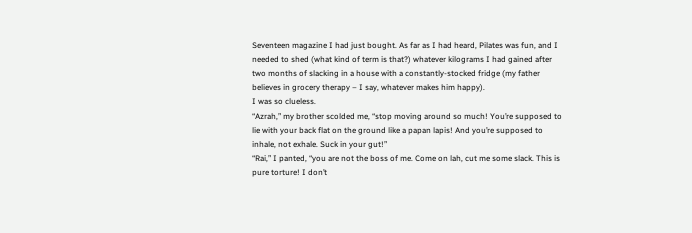Seventeen magazine I had just bought. As far as I had heard, Pilates was fun, and I needed to shed (what kind of term is that?) whatever kilograms I had gained after two months of slacking in a house with a constantly-stocked fridge (my father believes in grocery therapy – I say, whatever makes him happy).
I was so clueless.
“Azrah,” my brother scolded me, “stop moving around so much! You’re supposed to lie with your back flat on the ground like a papan lapis! And you’re supposed to inhale, not exhale. Suck in your gut!”
“Rai,” I panted, “you are not the boss of me. Come on lah, cut me some slack. This is pure torture! I don’t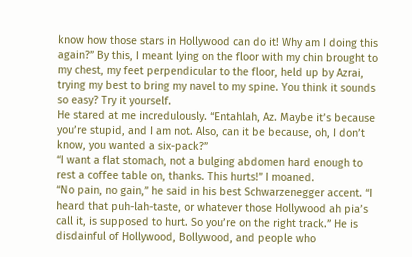know how those stars in Hollywood can do it! Why am I doing this again?” By this, I meant lying on the floor with my chin brought to my chest, my feet perpendicular to the floor, held up by Azrai, trying my best to bring my navel to my spine. You think it sounds so easy? Try it yourself.
He stared at me incredulously. “Entahlah, Az. Maybe it’s because you’re stupid, and I am not. Also, can it be because, oh, I don’t know, you wanted a six-pack?”
“I want a flat stomach, not a bulging abdomen hard enough to rest a coffee table on, thanks. This hurts!” I moaned.
“No pain, no gain,” he said in his best Schwarzenegger accent. “I heard that puh-lah-taste, or whatever those Hollywood ah pia’s call it, is supposed to hurt. So you’re on the right track.” He is disdainful of Hollywood, Bollywood, and people who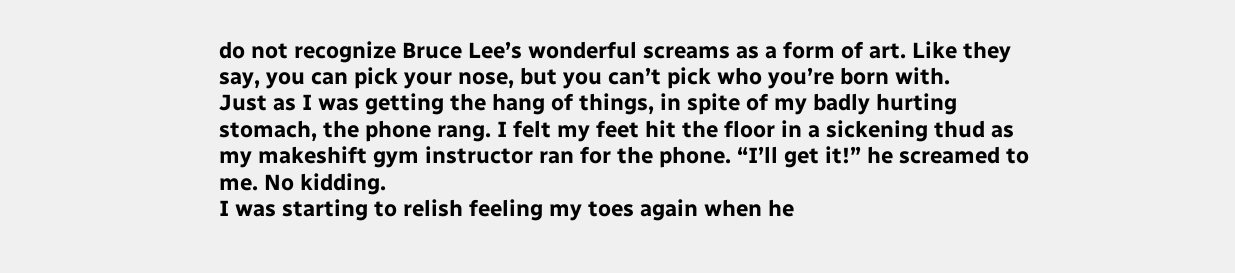do not recognize Bruce Lee’s wonderful screams as a form of art. Like they say, you can pick your nose, but you can’t pick who you’re born with.
Just as I was getting the hang of things, in spite of my badly hurting stomach, the phone rang. I felt my feet hit the floor in a sickening thud as my makeshift gym instructor ran for the phone. “I’ll get it!” he screamed to me. No kidding.
I was starting to relish feeling my toes again when he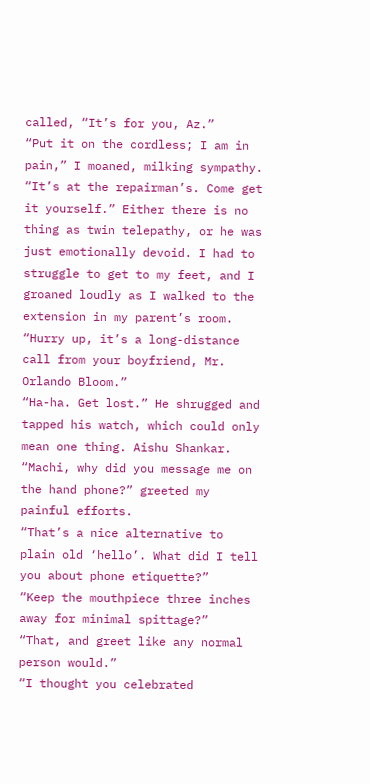called, “It’s for you, Az.”
“Put it on the cordless; I am in pain,” I moaned, milking sympathy.
“It’s at the repairman’s. Come get it yourself.” Either there is no thing as twin telepathy, or he was just emotionally devoid. I had to struggle to get to my feet, and I groaned loudly as I walked to the extension in my parent’s room.
“Hurry up, it’s a long-distance call from your boyfriend, Mr. Orlando Bloom.”
“Ha-ha. Get lost.” He shrugged and tapped his watch, which could only mean one thing. Aishu Shankar.
“Machi, why did you message me on the hand phone?” greeted my painful efforts.
“That’s a nice alternative to plain old ‘hello’. What did I tell you about phone etiquette?”
“Keep the mouthpiece three inches away for minimal spittage?”
“That, and greet like any normal person would.”
“I thought you celebrated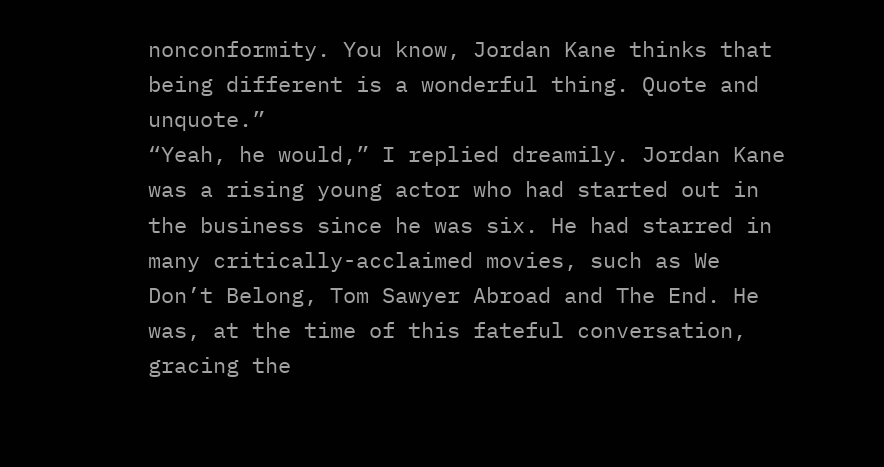nonconformity. You know, Jordan Kane thinks that being different is a wonderful thing. Quote and unquote.”
“Yeah, he would,” I replied dreamily. Jordan Kane was a rising young actor who had started out in the business since he was six. He had starred in many critically-acclaimed movies, such as We Don’t Belong, Tom Sawyer Abroad and The End. He was, at the time of this fateful conversation, gracing the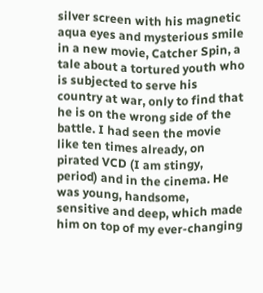silver screen with his magnetic aqua eyes and mysterious smile in a new movie, Catcher Spin, a tale about a tortured youth who is subjected to serve his country at war, only to find that he is on the wrong side of the battle. I had seen the movie like ten times already, on pirated VCD (I am stingy, period) and in the cinema. He was young, handsome, sensitive and deep, which made him on top of my ever-changing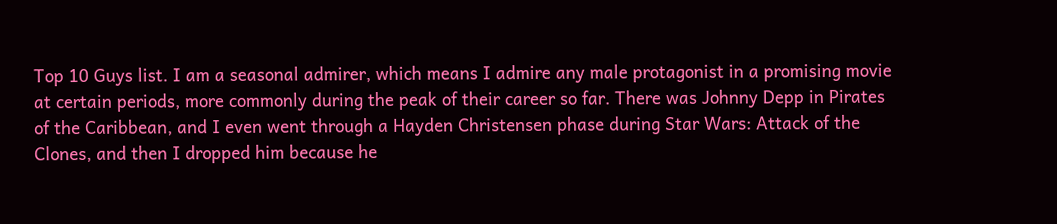Top 10 Guys list. I am a seasonal admirer, which means I admire any male protagonist in a promising movie at certain periods, more commonly during the peak of their career so far. There was Johnny Depp in Pirates of the Caribbean, and I even went through a Hayden Christensen phase during Star Wars: Attack of the Clones, and then I dropped him because he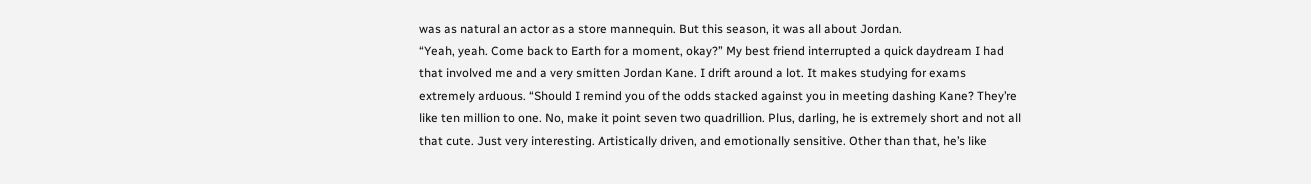was as natural an actor as a store mannequin. But this season, it was all about Jordan.
“Yeah, yeah. Come back to Earth for a moment, okay?” My best friend interrupted a quick daydream I had that involved me and a very smitten Jordan Kane. I drift around a lot. It makes studying for exams extremely arduous. “Should I remind you of the odds stacked against you in meeting dashing Kane? They’re like ten million to one. No, make it point seven two quadrillion. Plus, darling, he is extremely short and not all that cute. Just very interesting. Artistically driven, and emotionally sensitive. Other than that, he’s like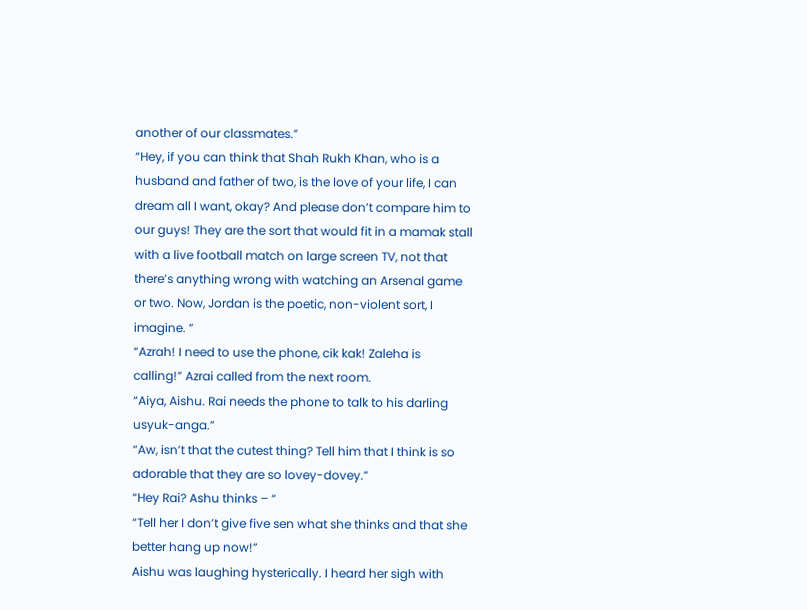another of our classmates.”
“Hey, if you can think that Shah Rukh Khan, who is a husband and father of two, is the love of your life, I can dream all I want, okay? And please don’t compare him to our guys! They are the sort that would fit in a mamak stall with a live football match on large screen TV, not that there’s anything wrong with watching an Arsenal game or two. Now, Jordan is the poetic, non-violent sort, I imagine. ”
“Azrah! I need to use the phone, cik kak! Zaleha is calling!” Azrai called from the next room.
“Aiya, Aishu. Rai needs the phone to talk to his darling usyuk-anga.”
“Aw, isn’t that the cutest thing? Tell him that I think is so adorable that they are so lovey-dovey.”
“Hey Rai? Ashu thinks – “
“Tell her I don’t give five sen what she thinks and that she better hang up now!”
Aishu was laughing hysterically. I heard her sigh with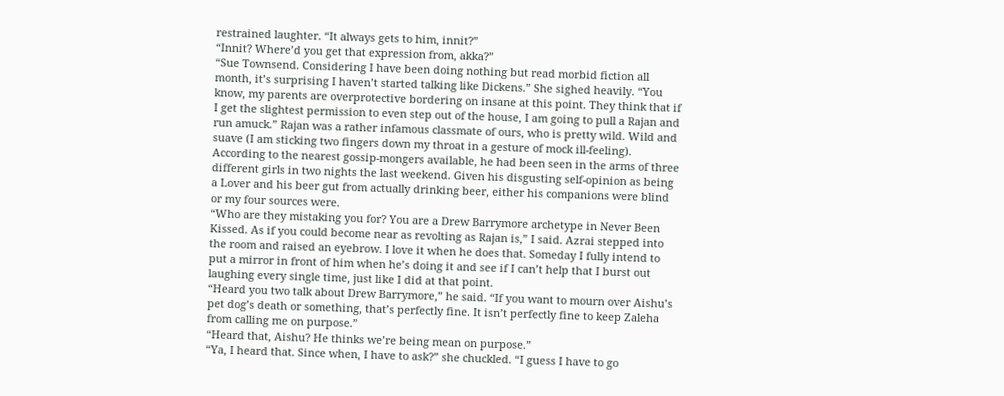restrained laughter. “It always gets to him, innit?”
“Innit? Where’d you get that expression from, akka?”
“Sue Townsend. Considering I have been doing nothing but read morbid fiction all month, it’s surprising I haven’t started talking like Dickens.” She sighed heavily. “You know, my parents are overprotective bordering on insane at this point. They think that if I get the slightest permission to even step out of the house, I am going to pull a Rajan and run amuck.” Rajan was a rather infamous classmate of ours, who is pretty wild. Wild and suave (I am sticking two fingers down my throat in a gesture of mock ill-feeling). According to the nearest gossip-mongers available, he had been seen in the arms of three different girls in two nights the last weekend. Given his disgusting self-opinion as being a Lover and his beer gut from actually drinking beer, either his companions were blind or my four sources were.
“Who are they mistaking you for? You are a Drew Barrymore archetype in Never Been Kissed. As if you could become near as revolting as Rajan is,” I said. Azrai stepped into the room and raised an eyebrow. I love it when he does that. Someday I fully intend to put a mirror in front of him when he’s doing it and see if I can’t help that I burst out laughing every single time, just like I did at that point.
“Heard you two talk about Drew Barrymore,” he said. “If you want to mourn over Aishu’s pet dog’s death or something, that’s perfectly fine. It isn’t perfectly fine to keep Zaleha from calling me on purpose.”
“Heard that, Aishu? He thinks we’re being mean on purpose.”
“Ya, I heard that. Since when, I have to ask?” she chuckled. “I guess I have to go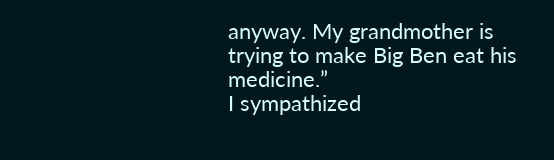anyway. My grandmother is trying to make Big Ben eat his medicine.”
I sympathized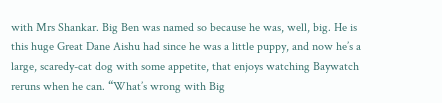with Mrs Shankar. Big Ben was named so because he was, well, big. He is this huge Great Dane Aishu had since he was a little puppy, and now he’s a large, scaredy-cat dog with some appetite, that enjoys watching Baywatch reruns when he can. “What’s wrong with Big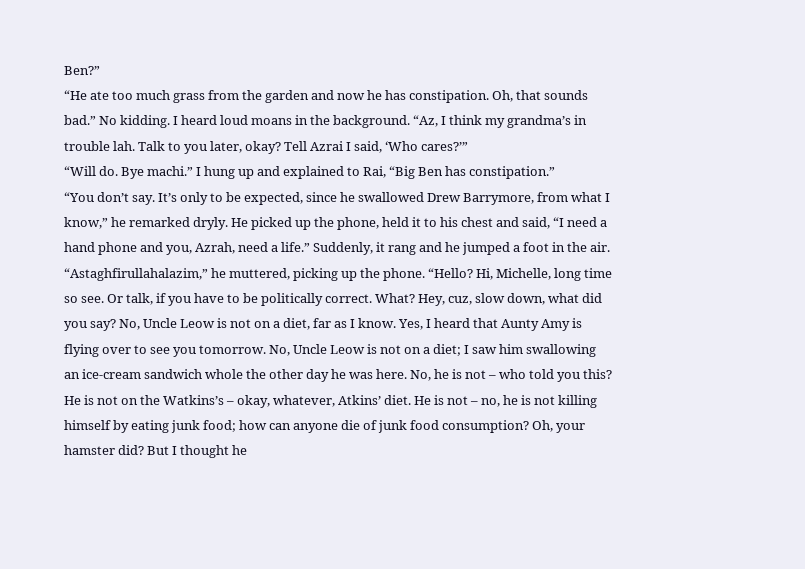Ben?”
“He ate too much grass from the garden and now he has constipation. Oh, that sounds bad.” No kidding. I heard loud moans in the background. “Az, I think my grandma’s in trouble lah. Talk to you later, okay? Tell Azrai I said, ‘Who cares?’”
“Will do. Bye machi.” I hung up and explained to Rai, “Big Ben has constipation.”
“You don’t say. It’s only to be expected, since he swallowed Drew Barrymore, from what I know,” he remarked dryly. He picked up the phone, held it to his chest and said, “I need a hand phone and you, Azrah, need a life.” Suddenly, it rang and he jumped a foot in the air.
“Astaghfirullahalazim,” he muttered, picking up the phone. “Hello? Hi, Michelle, long time so see. Or talk, if you have to be politically correct. What? Hey, cuz, slow down, what did you say? No, Uncle Leow is not on a diet, far as I know. Yes, I heard that Aunty Amy is flying over to see you tomorrow. No, Uncle Leow is not on a diet; I saw him swallowing an ice-cream sandwich whole the other day he was here. No, he is not – who told you this? He is not on the Watkins’s – okay, whatever, Atkins’ diet. He is not – no, he is not killing himself by eating junk food; how can anyone die of junk food consumption? Oh, your hamster did? But I thought he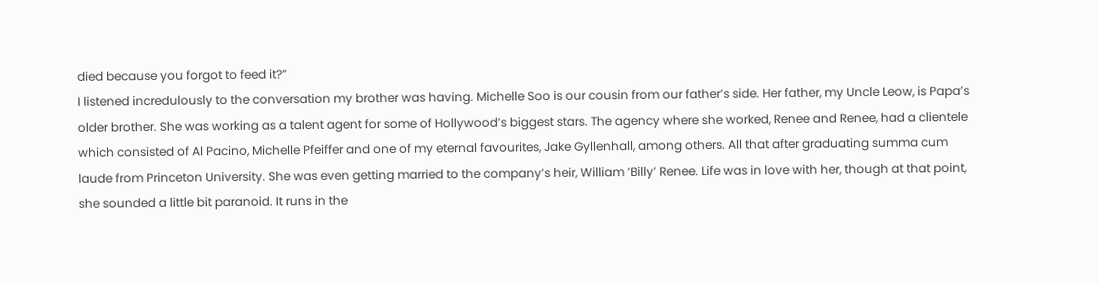died because you forgot to feed it?”
I listened incredulously to the conversation my brother was having. Michelle Soo is our cousin from our father’s side. Her father, my Uncle Leow, is Papa’s older brother. She was working as a talent agent for some of Hollywood’s biggest stars. The agency where she worked, Renee and Renee, had a clientele which consisted of Al Pacino, Michelle Pfeiffer and one of my eternal favourites, Jake Gyllenhall, among others. All that after graduating summa cum laude from Princeton University. She was even getting married to the company’s heir, William ‘Billy’ Renee. Life was in love with her, though at that point, she sounded a little bit paranoid. It runs in the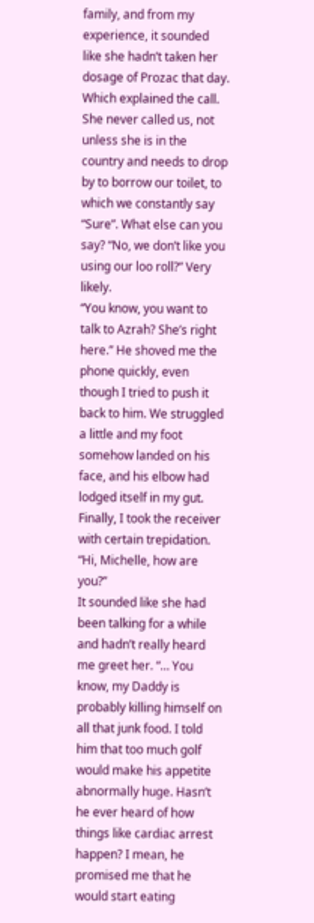family, and from my experience, it sounded like she hadn’t taken her dosage of Prozac that day. Which explained the call. She never called us, not unless she is in the country and needs to drop by to borrow our toilet, to which we constantly say “Sure”. What else can you say? “No, we don’t like you using our loo roll?” Very likely.
“You know, you want to talk to Azrah? She’s right here.” He shoved me the phone quickly, even though I tried to push it back to him. We struggled a little and my foot somehow landed on his face, and his elbow had lodged itself in my gut. Finally, I took the receiver with certain trepidation. “Hi, Michelle, how are you?”
It sounded like she had been talking for a while and hadn’t really heard me greet her. “… You know, my Daddy is probably killing himself on all that junk food. I told him that too much golf would make his appetite abnormally huge. Hasn’t he ever heard of how things like cardiac arrest happen? I mean, he promised me that he would start eating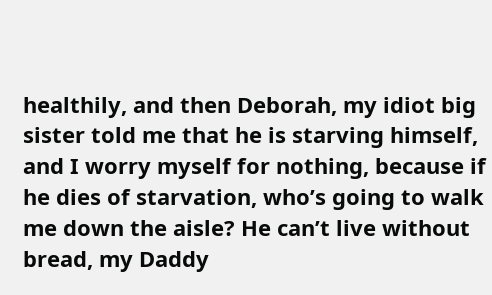healthily, and then Deborah, my idiot big sister told me that he is starving himself, and I worry myself for nothing, because if he dies of starvation, who’s going to walk me down the aisle? He can’t live without bread, my Daddy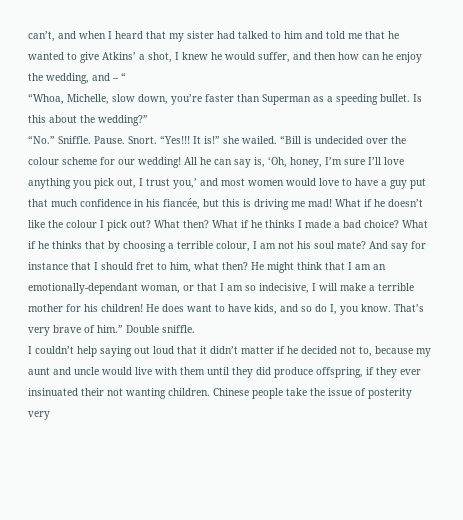can’t, and when I heard that my sister had talked to him and told me that he wanted to give Atkins’ a shot, I knew he would suffer, and then how can he enjoy the wedding, and – “
“Whoa, Michelle, slow down, you’re faster than Superman as a speeding bullet. Is this about the wedding?”
“No.” Sniffle. Pause. Snort. “Yes!!! It is!” she wailed. “Bill is undecided over the colour scheme for our wedding! All he can say is, ‘Oh, honey, I’m sure I’ll love anything you pick out, I trust you,’ and most women would love to have a guy put that much confidence in his fiancée, but this is driving me mad! What if he doesn’t like the colour I pick out? What then? What if he thinks I made a bad choice? What if he thinks that by choosing a terrible colour, I am not his soul mate? And say for instance that I should fret to him, what then? He might think that I am an emotionally-dependant woman, or that I am so indecisive, I will make a terrible mother for his children! He does want to have kids, and so do I, you know. That’s very brave of him.” Double sniffle.
I couldn’t help saying out loud that it didn’t matter if he decided not to, because my aunt and uncle would live with them until they did produce offspring, if they ever insinuated their not wanting children. Chinese people take the issue of posterity very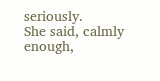seriously.
She said, calmly enough,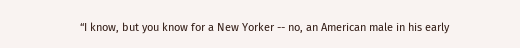“I know, but you know for a New Yorker -- no, an American male in his early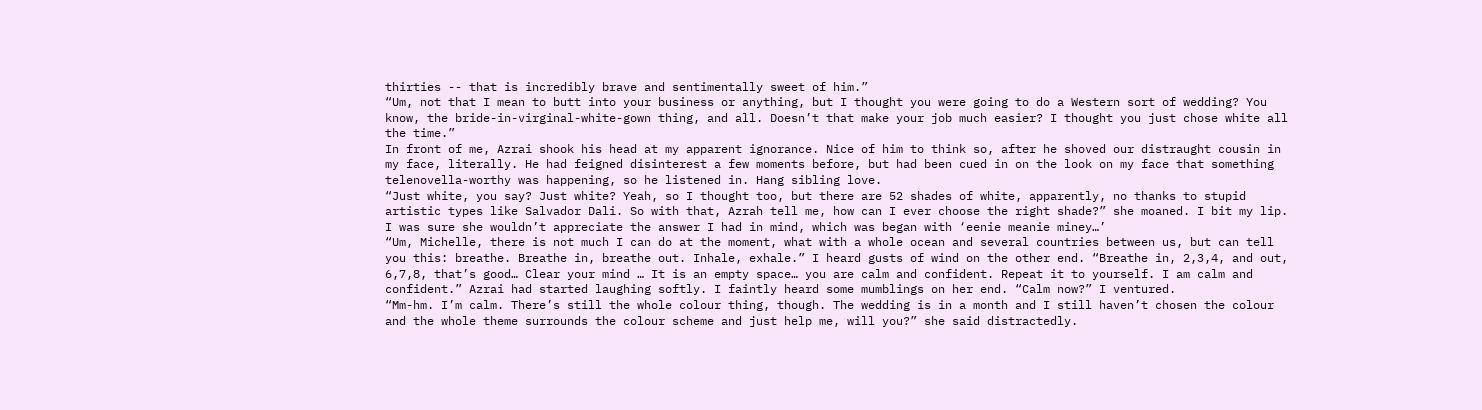thirties -- that is incredibly brave and sentimentally sweet of him.”
“Um, not that I mean to butt into your business or anything, but I thought you were going to do a Western sort of wedding? You know, the bride-in-virginal-white-gown thing, and all. Doesn’t that make your job much easier? I thought you just chose white all the time.”
In front of me, Azrai shook his head at my apparent ignorance. Nice of him to think so, after he shoved our distraught cousin in my face, literally. He had feigned disinterest a few moments before, but had been cued in on the look on my face that something telenovella-worthy was happening, so he listened in. Hang sibling love.
“Just white, you say? Just white? Yeah, so I thought too, but there are 52 shades of white, apparently, no thanks to stupid artistic types like Salvador Dali. So with that, Azrah tell me, how can I ever choose the right shade?” she moaned. I bit my lip. I was sure she wouldn’t appreciate the answer I had in mind, which was began with ‘eenie meanie miney…’
“Um, Michelle, there is not much I can do at the moment, what with a whole ocean and several countries between us, but can tell you this: breathe. Breathe in, breathe out. Inhale, exhale.” I heard gusts of wind on the other end. “Breathe in, 2,3,4, and out, 6,7,8, that’s good… Clear your mind … It is an empty space… you are calm and confident. Repeat it to yourself. I am calm and confident.” Azrai had started laughing softly. I faintly heard some mumblings on her end. “Calm now?” I ventured.
“Mm-hm. I’m calm. There’s still the whole colour thing, though. The wedding is in a month and I still haven’t chosen the colour and the whole theme surrounds the colour scheme and just help me, will you?” she said distractedly.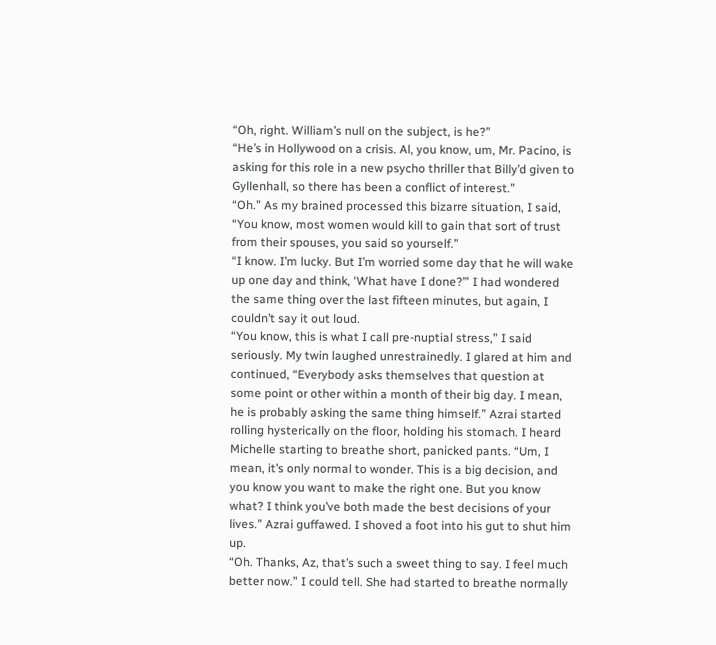“Oh, right. William’s null on the subject, is he?”
“He’s in Hollywood on a crisis. Al, you know, um, Mr. Pacino, is asking for this role in a new psycho thriller that Billy’d given to Gyllenhall, so there has been a conflict of interest.”
“Oh.” As my brained processed this bizarre situation, I said, “You know, most women would kill to gain that sort of trust from their spouses, you said so yourself.”
“I know. I’m lucky. But I’m worried some day that he will wake up one day and think, ‘What have I done?’” I had wondered the same thing over the last fifteen minutes, but again, I couldn’t say it out loud.
“You know, this is what I call pre-nuptial stress,” I said seriously. My twin laughed unrestrainedly. I glared at him and continued, “Everybody asks themselves that question at some point or other within a month of their big day. I mean, he is probably asking the same thing himself.” Azrai started rolling hysterically on the floor, holding his stomach. I heard Michelle starting to breathe short, panicked pants. “Um, I mean, it’s only normal to wonder. This is a big decision, and you know you want to make the right one. But you know what? I think you’ve both made the best decisions of your lives.” Azrai guffawed. I shoved a foot into his gut to shut him up.
“Oh. Thanks, Az, that’s such a sweet thing to say. I feel much better now.” I could tell. She had started to breathe normally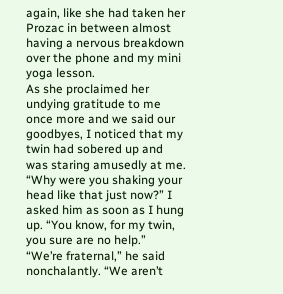again, like she had taken her Prozac in between almost having a nervous breakdown over the phone and my mini yoga lesson.
As she proclaimed her undying gratitude to me once more and we said our goodbyes, I noticed that my twin had sobered up and was staring amusedly at me.
“Why were you shaking your head like that just now?” I asked him as soon as I hung up. “You know, for my twin, you sure are no help.”
“We’re fraternal,” he said nonchalantly. “We aren’t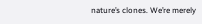nature’s clones. We’re merely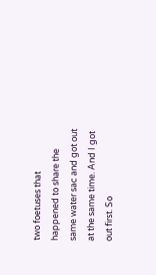two foetuses that happened to share the same water sac and got out at the same time. And I got out first. So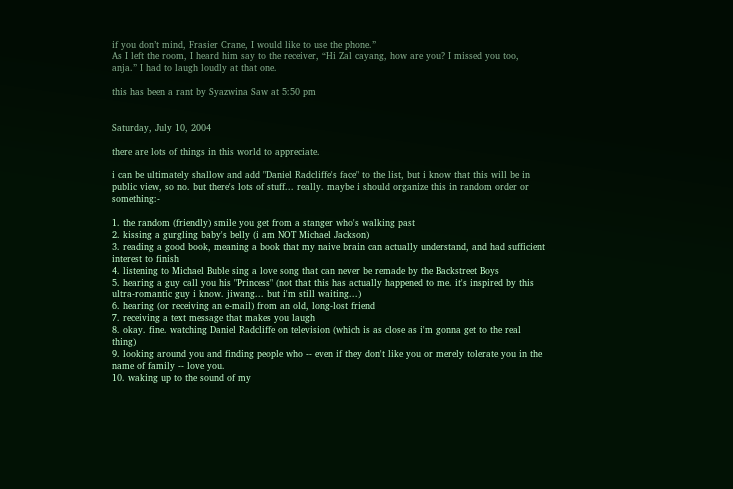if you don’t mind, Frasier Crane, I would like to use the phone.”
As I left the room, I heard him say to the receiver, “Hi Zal cayang, how are you? I missed you too, anja.” I had to laugh loudly at that one.

this has been a rant by Syazwina Saw at 5:50 pm


Saturday, July 10, 2004

there are lots of things in this world to appreciate.

i can be ultimately shallow and add "Daniel Radcliffe's face" to the list, but i know that this will be in public view, so no. but there's lots of stuff... really. maybe i should organize this in random order or something:-

1. the random (friendly) smile you get from a stanger who's walking past
2. kissing a gurgling baby's belly (i am NOT Michael Jackson)
3. reading a good book, meaning a book that my naive brain can actually understand, and had sufficient interest to finish
4. listening to Michael Buble sing a love song that can never be remade by the Backstreet Boys
5. hearing a guy call you his "Princess" (not that this has actually happened to me. it's inspired by this ultra-romantic guy i know. jiwang... but i'm still waiting...)
6. hearing (or receiving an e-mail) from an old, long-lost friend
7. receiving a text message that makes you laugh
8. okay. fine. watching Daniel Radcliffe on television (which is as close as i'm gonna get to the real thing)
9. looking around you and finding people who -- even if they don't like you or merely tolerate you in the name of family -- love you.
10. waking up to the sound of my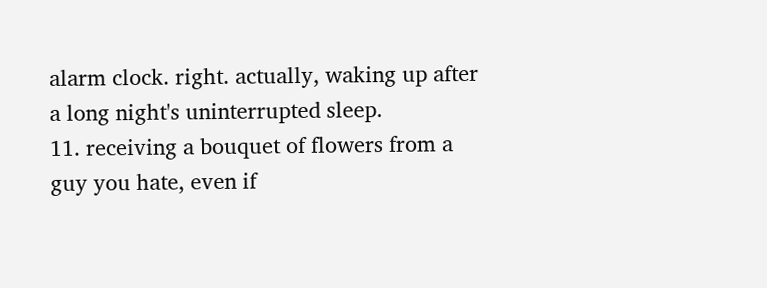alarm clock. right. actually, waking up after a long night's uninterrupted sleep.
11. receiving a bouquet of flowers from a guy you hate, even if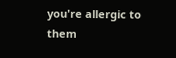you're allergic to them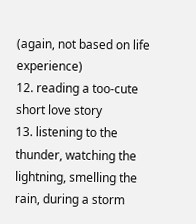(again, not based on life experience)
12. reading a too-cute short love story
13. listening to the thunder, watching the lightning, smelling the rain, during a storm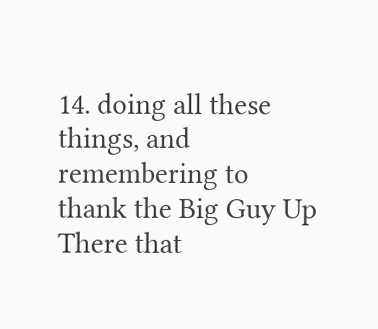14. doing all these things, and remembering to thank the Big Guy Up There that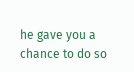he gave you a chance to do so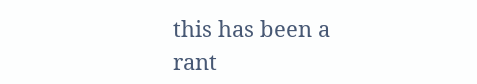this has been a rant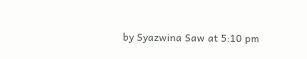by Syazwina Saw at 5:10 pm